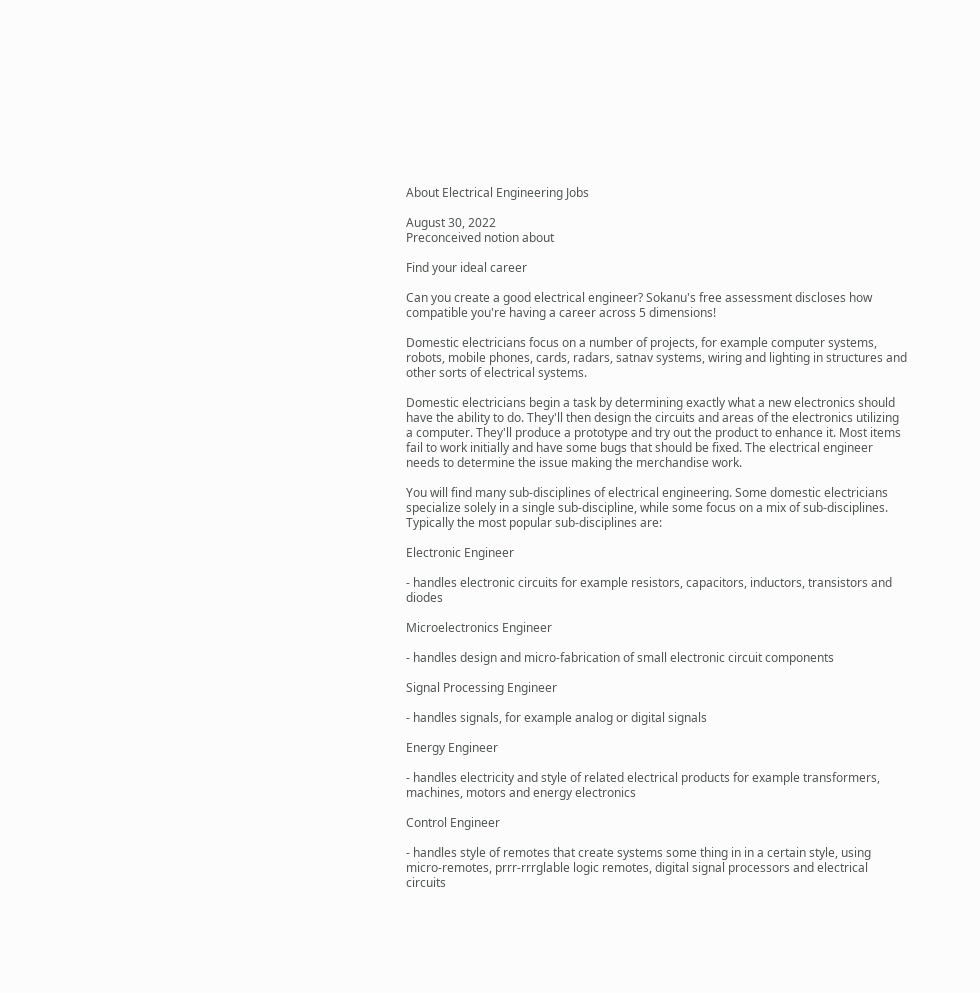About Electrical Engineering Jobs

August 30, 2022
Preconceived notion about

Find your ideal career

Can you create a good electrical engineer? Sokanu's free assessment discloses how compatible you're having a career across 5 dimensions!

Domestic electricians focus on a number of projects, for example computer systems, robots, mobile phones, cards, radars, satnav systems, wiring and lighting in structures and other sorts of electrical systems.

Domestic electricians begin a task by determining exactly what a new electronics should have the ability to do. They'll then design the circuits and areas of the electronics utilizing a computer. They'll produce a prototype and try out the product to enhance it. Most items fail to work initially and have some bugs that should be fixed. The electrical engineer needs to determine the issue making the merchandise work.

You will find many sub-disciplines of electrical engineering. Some domestic electricians specialize solely in a single sub-discipline, while some focus on a mix of sub-disciplines. Typically the most popular sub-disciplines are:

Electronic Engineer

- handles electronic circuits for example resistors, capacitors, inductors, transistors and diodes

Microelectronics Engineer

- handles design and micro-fabrication of small electronic circuit components

Signal Processing Engineer

- handles signals, for example analog or digital signals

Energy Engineer

- handles electricity and style of related electrical products for example transformers, machines, motors and energy electronics

Control Engineer

- handles style of remotes that create systems some thing in in a certain style, using micro-remotes, prrr-rrrglable logic remotes, digital signal processors and electrical circuits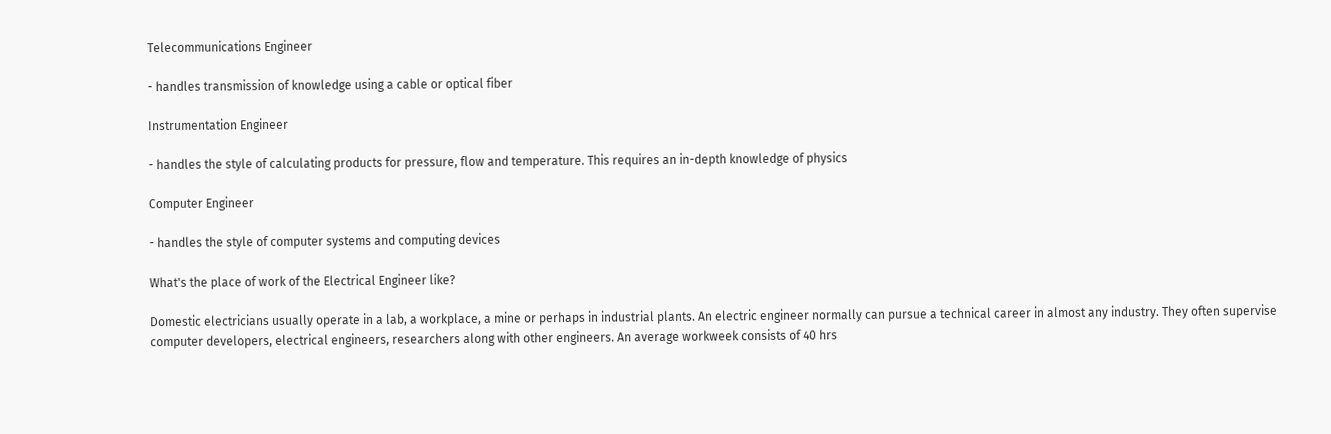Telecommunications Engineer

- handles transmission of knowledge using a cable or optical fiber

Instrumentation Engineer

- handles the style of calculating products for pressure, flow and temperature. This requires an in-depth knowledge of physics

Computer Engineer

- handles the style of computer systems and computing devices

What's the place of work of the Electrical Engineer like?

Domestic electricians usually operate in a lab, a workplace, a mine or perhaps in industrial plants. An electric engineer normally can pursue a technical career in almost any industry. They often supervise computer developers, electrical engineers, researchers along with other engineers. An average workweek consists of 40 hrs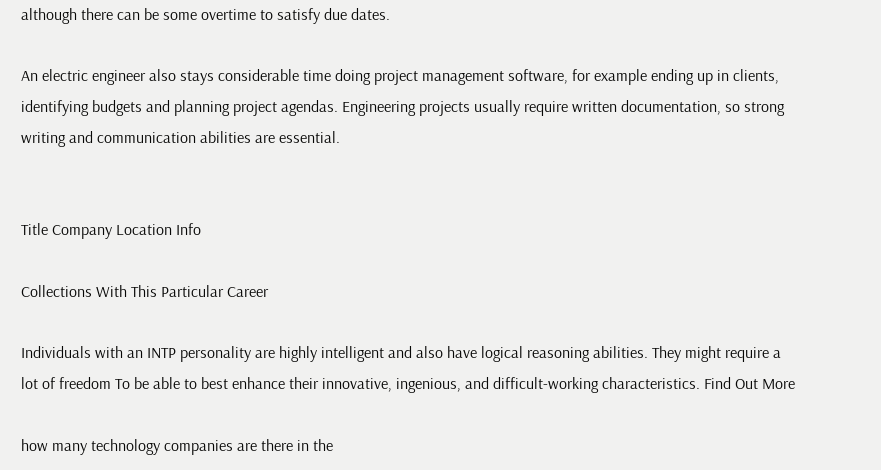although there can be some overtime to satisfy due dates.

An electric engineer also stays considerable time doing project management software, for example ending up in clients, identifying budgets and planning project agendas. Engineering projects usually require written documentation, so strong writing and communication abilities are essential.


Title Company Location Info

Collections With This Particular Career

Individuals with an INTP personality are highly intelligent and also have logical reasoning abilities. They might require a lot of freedom To be able to best enhance their innovative, ingenious, and difficult-working characteristics. Find Out More

how many technology companies are there in the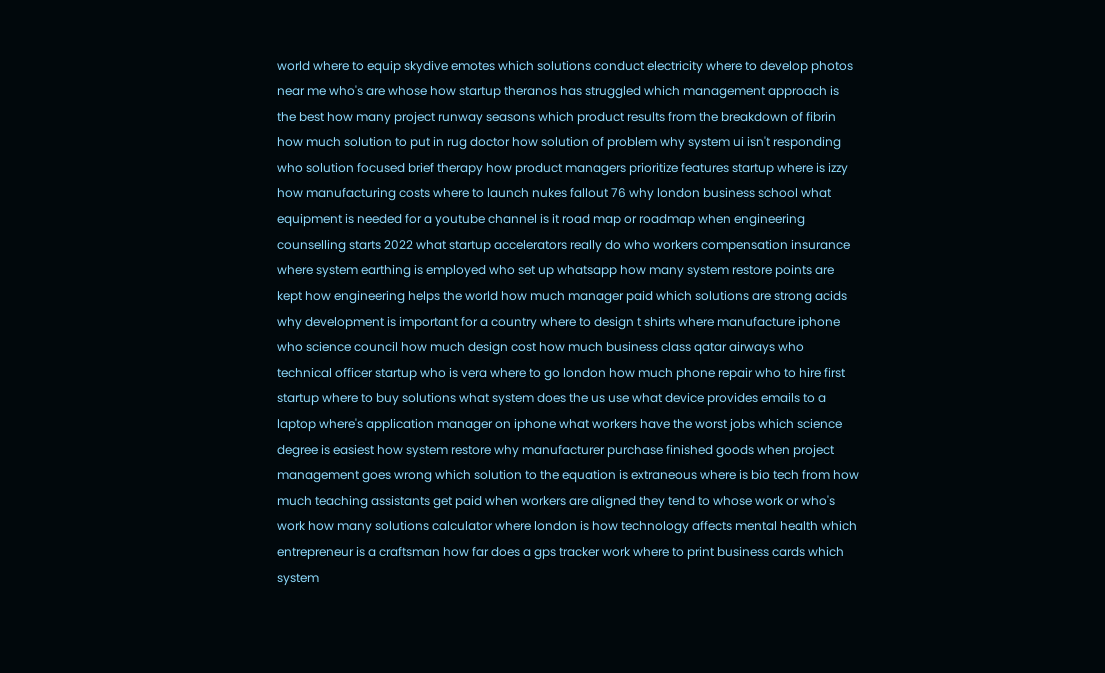world where to equip skydive emotes which solutions conduct electricity where to develop photos near me who's are whose how startup theranos has struggled which management approach is the best how many project runway seasons which product results from the breakdown of fibrin how much solution to put in rug doctor how solution of problem why system ui isn't responding who solution focused brief therapy how product managers prioritize features startup where is izzy how manufacturing costs where to launch nukes fallout 76 why london business school what equipment is needed for a youtube channel is it road map or roadmap when engineering counselling starts 2022 what startup accelerators really do who workers compensation insurance where system earthing is employed who set up whatsapp how many system restore points are kept how engineering helps the world how much manager paid which solutions are strong acids why development is important for a country where to design t shirts where manufacture iphone who science council how much design cost how much business class qatar airways who technical officer startup who is vera where to go london how much phone repair who to hire first startup where to buy solutions what system does the us use what device provides emails to a laptop where's application manager on iphone what workers have the worst jobs which science degree is easiest how system restore why manufacturer purchase finished goods when project management goes wrong which solution to the equation is extraneous where is bio tech from how much teaching assistants get paid when workers are aligned they tend to whose work or who's work how many solutions calculator where london is how technology affects mental health which entrepreneur is a craftsman how far does a gps tracker work where to print business cards which system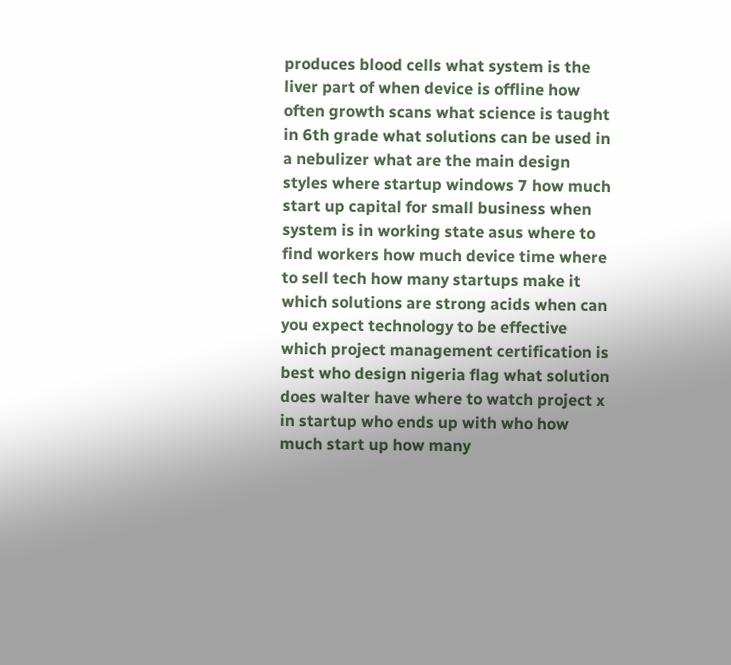produces blood cells what system is the liver part of when device is offline how often growth scans what science is taught in 6th grade what solutions can be used in a nebulizer what are the main design styles where startup windows 7 how much start up capital for small business when system is in working state asus where to find workers how much device time where to sell tech how many startups make it which solutions are strong acids when can you expect technology to be effective which project management certification is best who design nigeria flag what solution does walter have where to watch project x in startup who ends up with who how much start up how many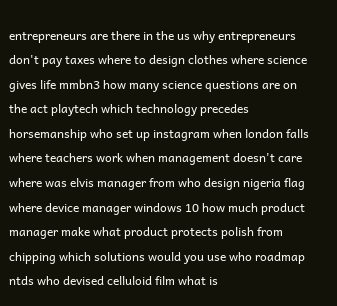entrepreneurs are there in the us why entrepreneurs don't pay taxes where to design clothes where science gives life mmbn3 how many science questions are on the act playtech which technology precedes horsemanship who set up instagram when london falls where teachers work when management doesn't care where was elvis manager from who design nigeria flag where device manager windows 10 how much product manager make what product protects polish from chipping which solutions would you use who roadmap ntds who devised celluloid film what is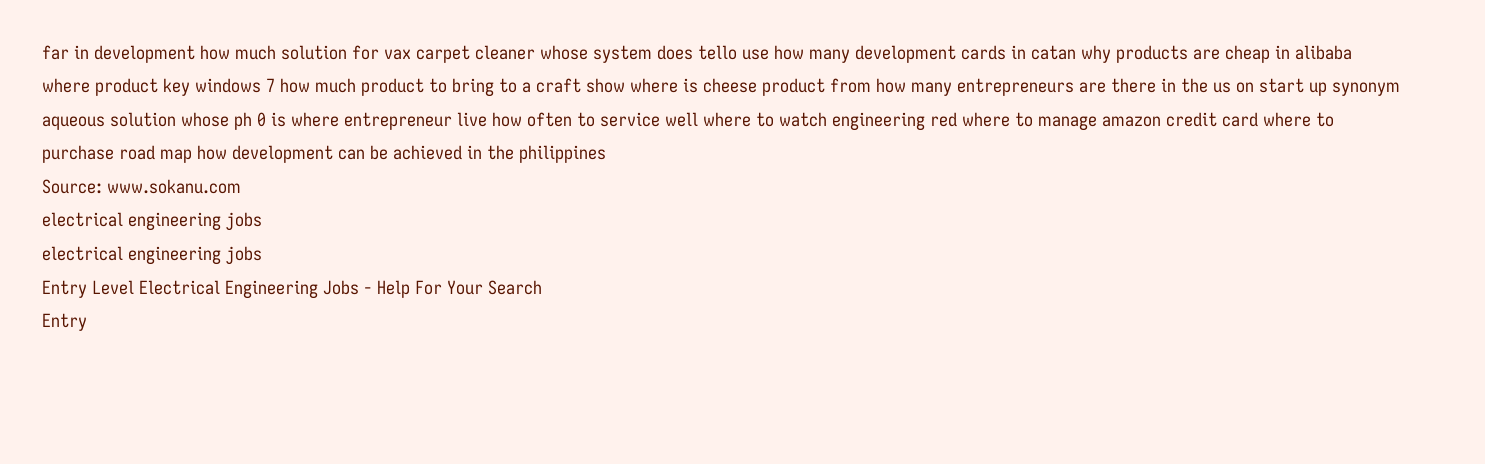far in development how much solution for vax carpet cleaner whose system does tello use how many development cards in catan why products are cheap in alibaba where product key windows 7 how much product to bring to a craft show where is cheese product from how many entrepreneurs are there in the us on start up synonym aqueous solution whose ph 0 is where entrepreneur live how often to service well where to watch engineering red where to manage amazon credit card where to purchase road map how development can be achieved in the philippines
Source: www.sokanu.com
electrical engineering jobs
electrical engineering jobs
Entry Level Electrical Engineering Jobs - Help For Your Search
Entry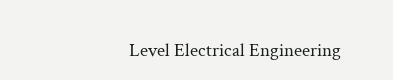Level Electrical Engineering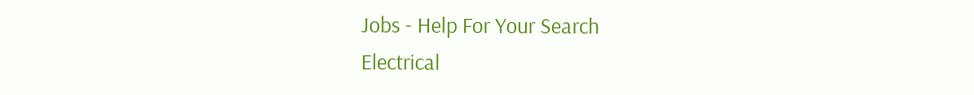Jobs - Help For Your Search
Electrical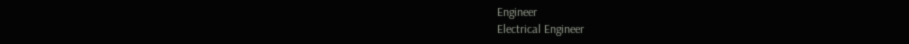Engineer
Electrical Engineer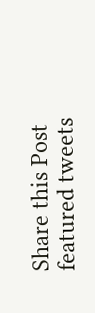Share this Post
featured tweets